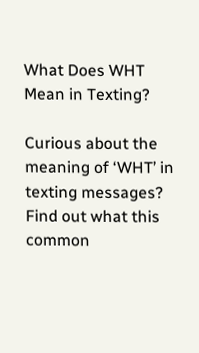What Does WHT Mean in Texting?

Curious about the meaning of ‘WHT’ in texting messages? Find out what this common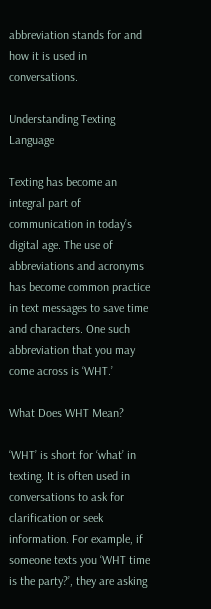abbreviation stands for and how it is used in conversations.

Understanding Texting Language

Texting has become an integral part of communication in today’s digital age. The use of abbreviations and acronyms has become common practice in text messages to save time and characters. One such abbreviation that you may come across is ‘WHT.’

What Does WHT Mean?

‘WHT’ is short for ‘what’ in texting. It is often used in conversations to ask for clarification or seek information. For example, if someone texts you ‘WHT time is the party?’, they are asking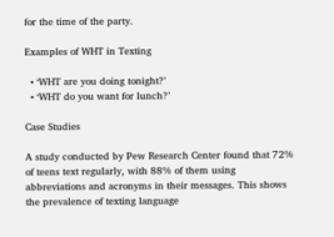for the time of the party.

Examples of WHT in Texting

  • ‘WHT are you doing tonight?’
  • ‘WHT do you want for lunch?’

Case Studies

A study conducted by Pew Research Center found that 72% of teens text regularly, with 88% of them using abbreviations and acronyms in their messages. This shows the prevalence of texting language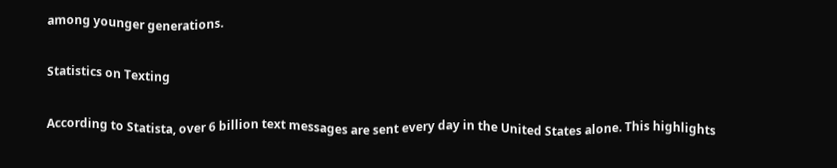among younger generations.

Statistics on Texting

According to Statista, over 6 billion text messages are sent every day in the United States alone. This highlights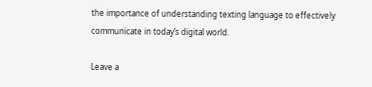the importance of understanding texting language to effectively communicate in today’s digital world.

Leave a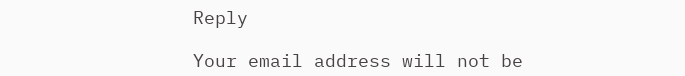Reply

Your email address will not be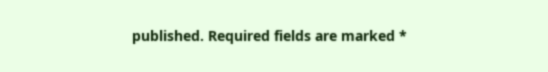published. Required fields are marked *